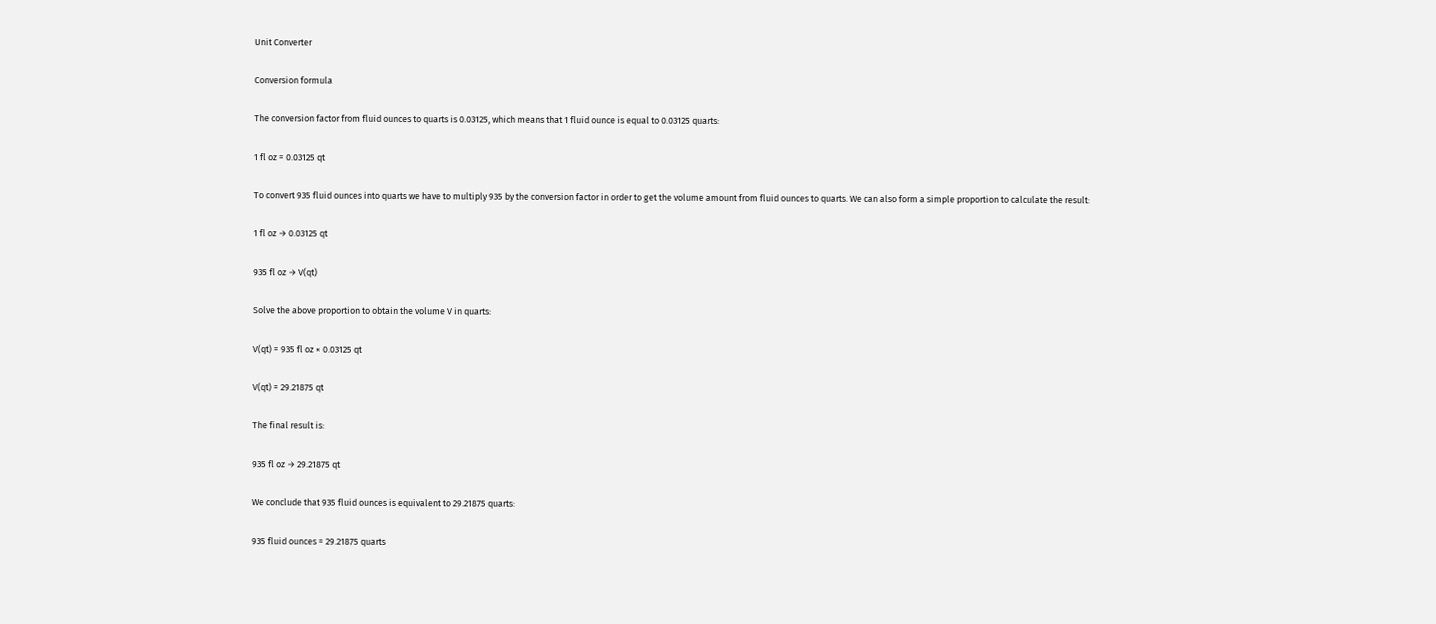Unit Converter

Conversion formula

The conversion factor from fluid ounces to quarts is 0.03125, which means that 1 fluid ounce is equal to 0.03125 quarts:

1 fl oz = 0.03125 qt

To convert 935 fluid ounces into quarts we have to multiply 935 by the conversion factor in order to get the volume amount from fluid ounces to quarts. We can also form a simple proportion to calculate the result:

1 fl oz → 0.03125 qt

935 fl oz → V(qt)

Solve the above proportion to obtain the volume V in quarts:

V(qt) = 935 fl oz × 0.03125 qt

V(qt) = 29.21875 qt

The final result is:

935 fl oz → 29.21875 qt

We conclude that 935 fluid ounces is equivalent to 29.21875 quarts:

935 fluid ounces = 29.21875 quarts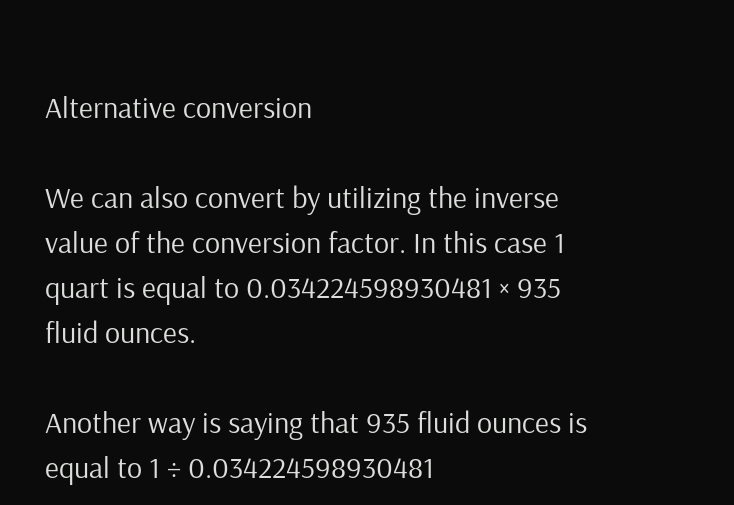Alternative conversion

We can also convert by utilizing the inverse value of the conversion factor. In this case 1 quart is equal to 0.034224598930481 × 935 fluid ounces.

Another way is saying that 935 fluid ounces is equal to 1 ÷ 0.034224598930481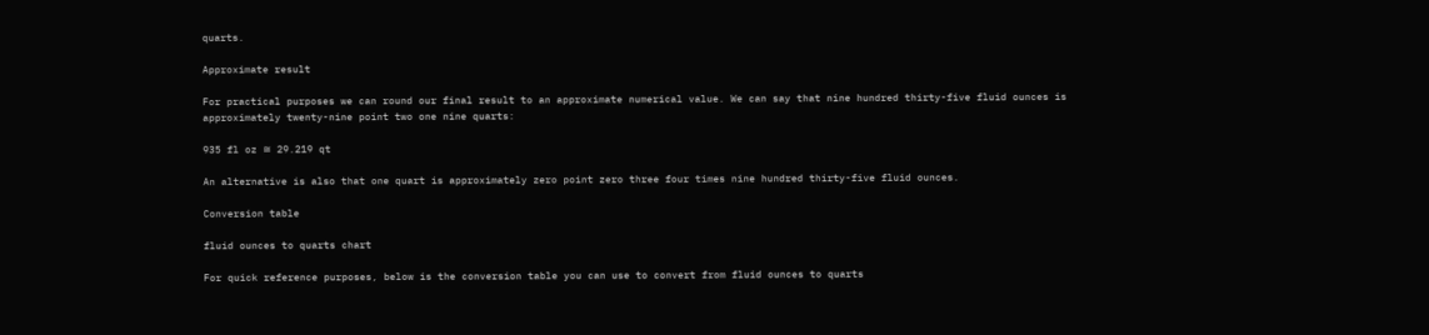quarts.

Approximate result

For practical purposes we can round our final result to an approximate numerical value. We can say that nine hundred thirty-five fluid ounces is approximately twenty-nine point two one nine quarts:

935 fl oz ≅ 29.219 qt

An alternative is also that one quart is approximately zero point zero three four times nine hundred thirty-five fluid ounces.

Conversion table

fluid ounces to quarts chart

For quick reference purposes, below is the conversion table you can use to convert from fluid ounces to quarts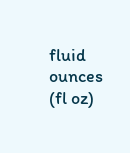fluid ounces (fl oz)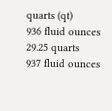quarts (qt)
936 fluid ounces 29.25 quarts
937 fluid ounces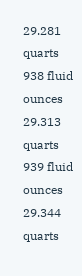29.281 quarts
938 fluid ounces 29.313 quarts
939 fluid ounces 29.344 quarts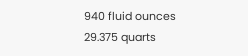940 fluid ounces 29.375 quarts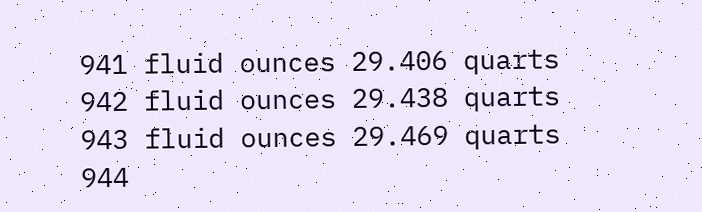941 fluid ounces 29.406 quarts
942 fluid ounces 29.438 quarts
943 fluid ounces 29.469 quarts
944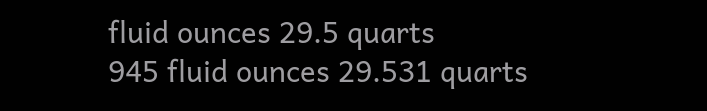fluid ounces 29.5 quarts
945 fluid ounces 29.531 quarts